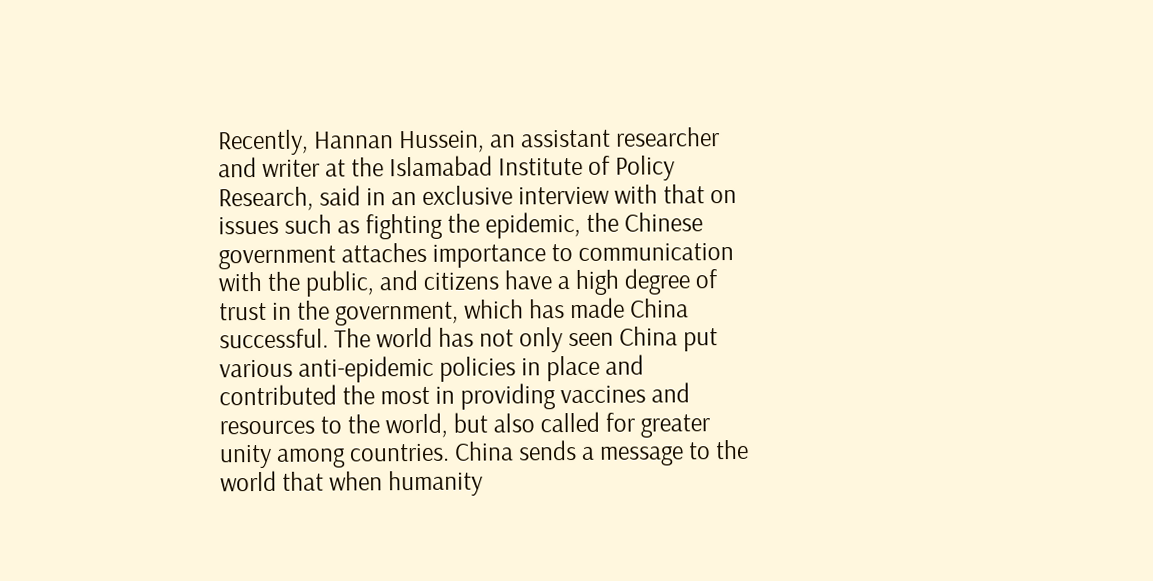Recently, Hannan Hussein, an assistant researcher and writer at the Islamabad Institute of Policy Research, said in an exclusive interview with that on issues such as fighting the epidemic, the Chinese government attaches importance to communication with the public, and citizens have a high degree of trust in the government, which has made China successful. The world has not only seen China put various anti-epidemic policies in place and contributed the most in providing vaccines and resources to the world, but also called for greater unity among countries. China sends a message to the world that when humanity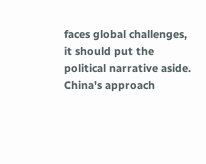faces global challenges, it should put the political narrative aside. China's approach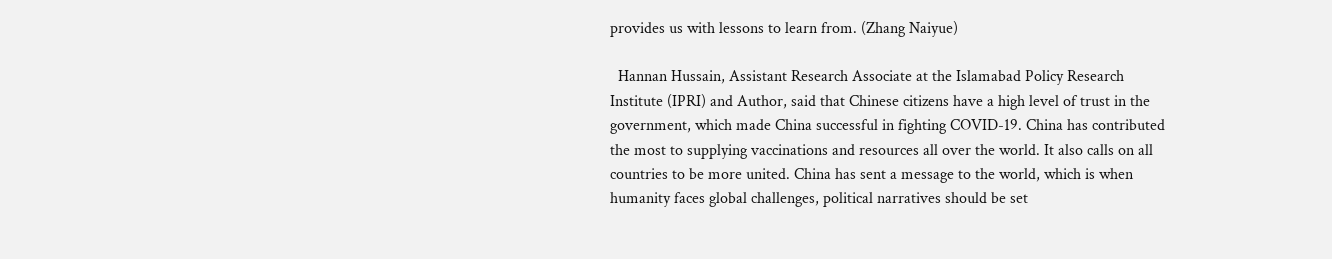provides us with lessons to learn from. (Zhang Naiyue)

  Hannan Hussain, Assistant Research Associate at the Islamabad Policy Research Institute (IPRI) and Author, said that Chinese citizens have a high level of trust in the government, which made China successful in fighting COVID-19. China has contributed the most to supplying vaccinations and resources all over the world. It also calls on all countries to be more united. China has sent a message to the world, which is when humanity faces global challenges, political narratives should be set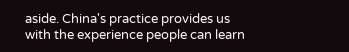aside. China's practice provides us with the experience people can learn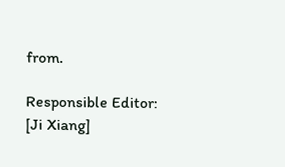from.

Responsible Editor: [Ji Xiang]